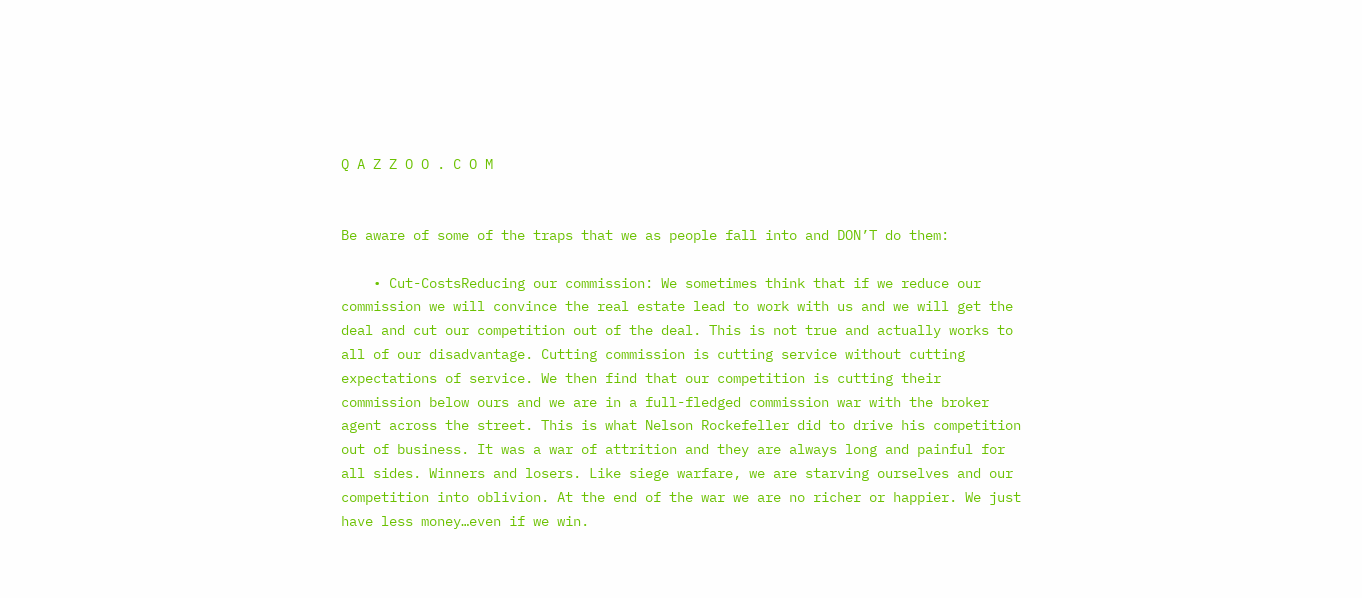Q A Z Z O O . C O M


Be aware of some of the traps that we as people fall into and DON’T do them:

    • Cut-CostsReducing our commission: We sometimes think that if we reduce our commission we will convince the real estate lead to work with us and we will get the deal and cut our competition out of the deal. This is not true and actually works to all of our disadvantage. Cutting commission is cutting service without cutting expectations of service. We then find that our competition is cutting their commission below ours and we are in a full-fledged commission war with the broker agent across the street. This is what Nelson Rockefeller did to drive his competition out of business. It was a war of attrition and they are always long and painful for all sides. Winners and losers. Like siege warfare, we are starving ourselves and our competition into oblivion. At the end of the war we are no richer or happier. We just have less money…even if we win.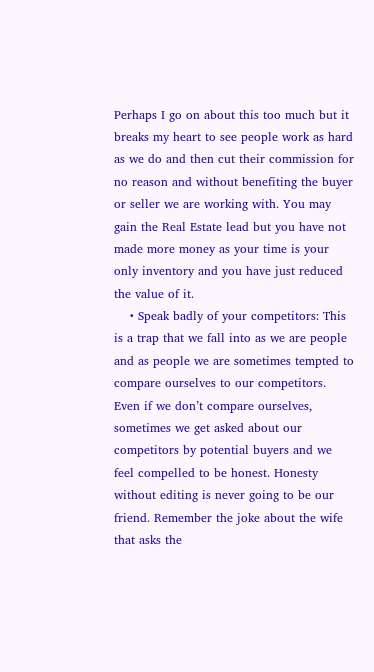Perhaps I go on about this too much but it breaks my heart to see people work as hard as we do and then cut their commission for no reason and without benefiting the buyer or seller we are working with. You may gain the Real Estate lead but you have not made more money as your time is your only inventory and you have just reduced the value of it.
    • Speak badly of your competitors: This is a trap that we fall into as we are people and as people we are sometimes tempted to compare ourselves to our competitors. Even if we don’t compare ourselves, sometimes we get asked about our competitors by potential buyers and we feel compelled to be honest. Honesty without editing is never going to be our friend. Remember the joke about the wife that asks the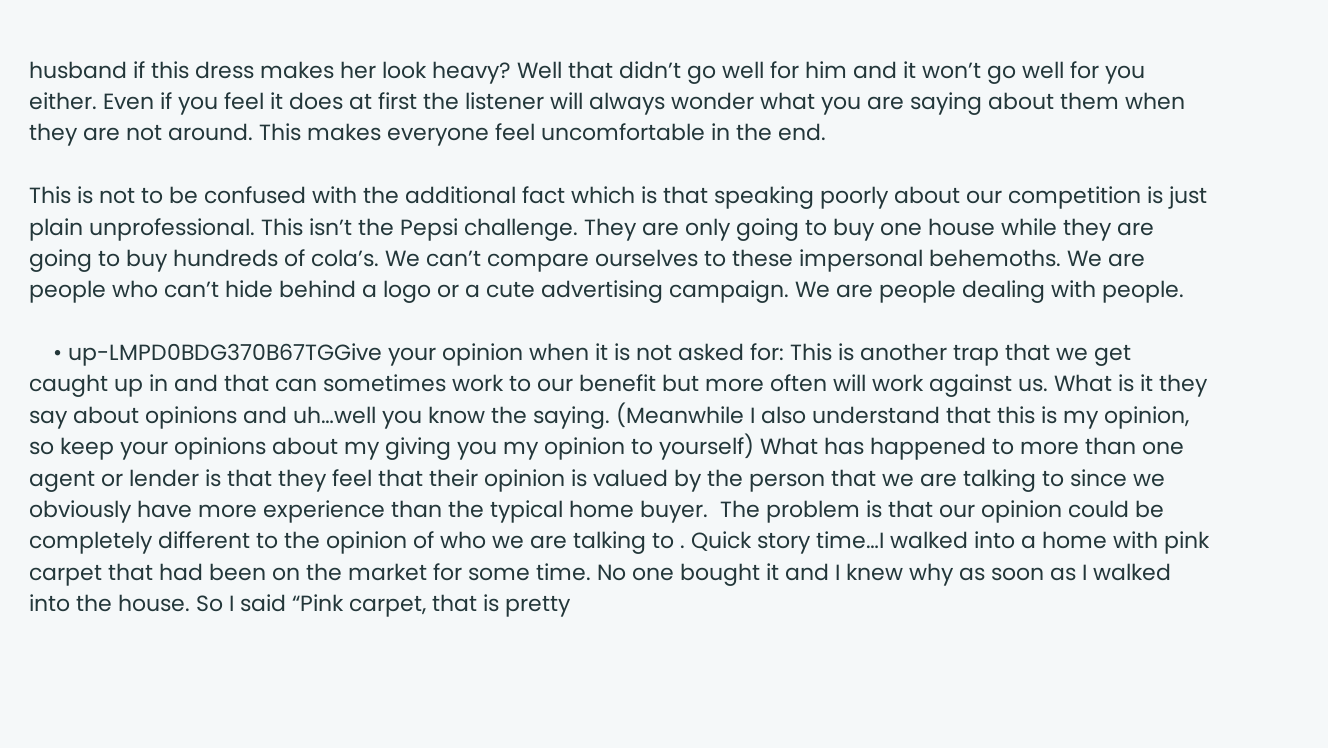husband if this dress makes her look heavy? Well that didn’t go well for him and it won’t go well for you either. Even if you feel it does at first the listener will always wonder what you are saying about them when they are not around. This makes everyone feel uncomfortable in the end.

This is not to be confused with the additional fact which is that speaking poorly about our competition is just plain unprofessional. This isn’t the Pepsi challenge. They are only going to buy one house while they are going to buy hundreds of cola’s. We can’t compare ourselves to these impersonal behemoths. We are people who can’t hide behind a logo or a cute advertising campaign. We are people dealing with people.

    • up-LMPD0BDG370B67TGGive your opinion when it is not asked for: This is another trap that we get caught up in and that can sometimes work to our benefit but more often will work against us. What is it they say about opinions and uh…well you know the saying. (Meanwhile I also understand that this is my opinion, so keep your opinions about my giving you my opinion to yourself) What has happened to more than one agent or lender is that they feel that their opinion is valued by the person that we are talking to since we obviously have more experience than the typical home buyer.  The problem is that our opinion could be completely different to the opinion of who we are talking to . Quick story time…I walked into a home with pink carpet that had been on the market for some time. No one bought it and I knew why as soon as I walked into the house. So I said “Pink carpet, that is pretty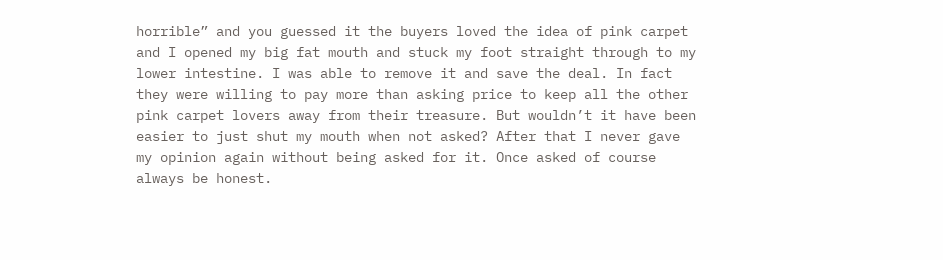horrible” and you guessed it the buyers loved the idea of pink carpet and I opened my big fat mouth and stuck my foot straight through to my lower intestine. I was able to remove it and save the deal. In fact they were willing to pay more than asking price to keep all the other pink carpet lovers away from their treasure. But wouldn’t it have been easier to just shut my mouth when not asked? After that I never gave my opinion again without being asked for it. Once asked of course always be honest.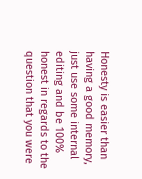Honesty is easier than having a good memory, just use some internal editing and be 100% honest in regards to the question that you were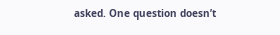asked. One question doesn’t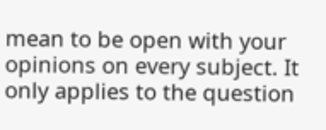mean to be open with your opinions on every subject. It only applies to the question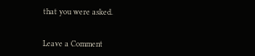that you were asked.


Leave a Comment